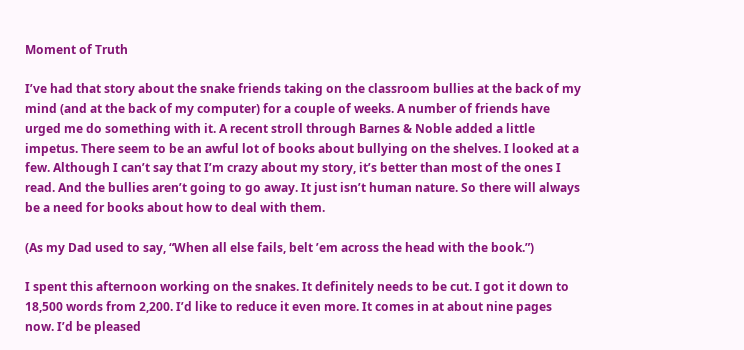Moment of Truth

I’ve had that story about the snake friends taking on the classroom bullies at the back of my mind (and at the back of my computer) for a couple of weeks. A number of friends have urged me do something with it. A recent stroll through Barnes & Noble added a little impetus. There seem to be an awful lot of books about bullying on the shelves. I looked at a few. Although I can’t say that I’m crazy about my story, it’s better than most of the ones I read. And the bullies aren’t going to go away. It just isn’t human nature. So there will always be a need for books about how to deal with them.

(As my Dad used to say, “When all else fails, belt ’em across the head with the book.”)

I spent this afternoon working on the snakes. It definitely needs to be cut. I got it down to 18,500 words from 2,200. I’d like to reduce it even more. It comes in at about nine pages now. I’d be pleased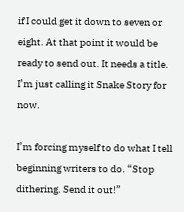if I could get it down to seven or eight. At that point it would be ready to send out. It needs a title. I’m just calling it Snake Story for now.

I’m forcing myself to do what I tell beginning writers to do. “Stop dithering. Send it out!”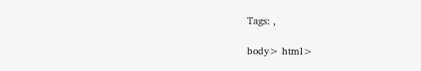Tags: ,

body> html>